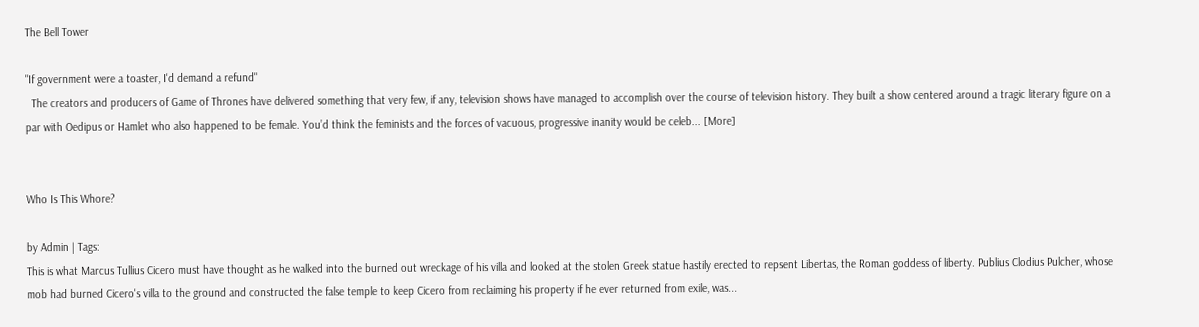The Bell Tower

"If government were a toaster, I'd demand a refund"
  The creators and producers of Game of Thrones have delivered something that very few, if any, television shows have managed to accomplish over the course of television history. They built a show centered around a tragic literary figure on a par with Oedipus or Hamlet who also happened to be female. You’d think the feminists and the forces of vacuous, progressive inanity would be celeb... [More]


Who Is This Whore?

by Admin | Tags:
This is what Marcus Tullius Cicero must have thought as he walked into the burned out wreckage of his villa and looked at the stolen Greek statue hastily erected to repsent Libertas, the Roman goddess of liberty. Publius Clodius Pulcher, whose mob had burned Cicero's villa to the ground and constructed the false temple to keep Cicero from reclaiming his property if he ever returned from exile, was...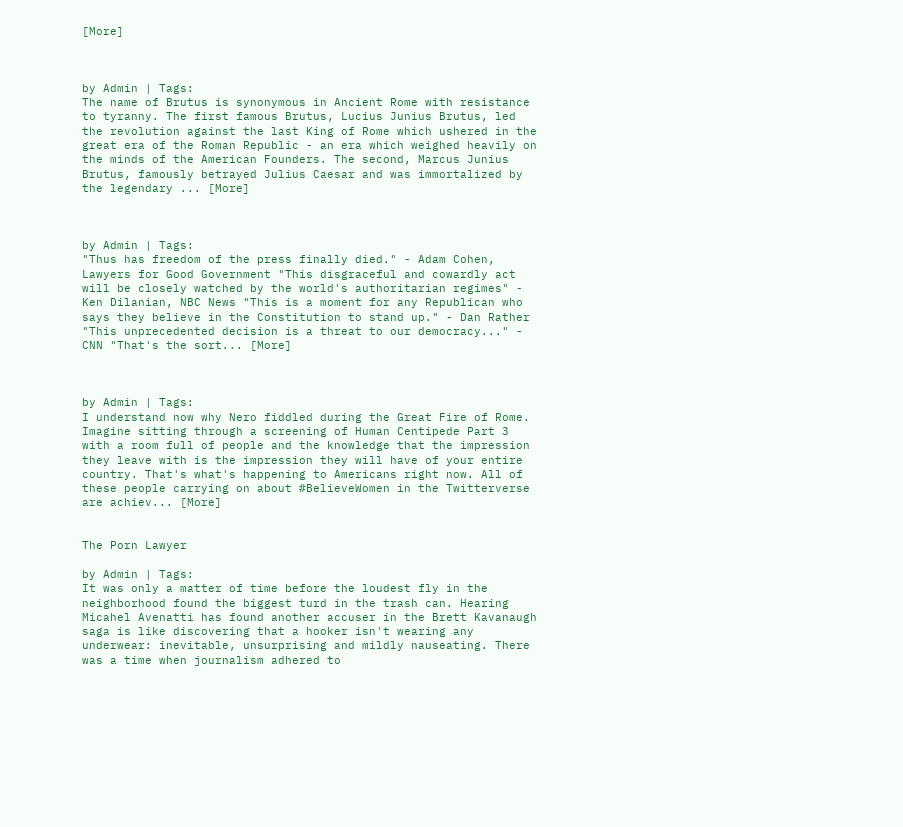[More]



by Admin | Tags:
The name of Brutus is synonymous in Ancient Rome with resistance to tyranny. The first famous Brutus, Lucius Junius Brutus, led the revolution against the last King of Rome which ushered in the great era of the Roman Republic - an era which weighed heavily on the minds of the American Founders. The second, Marcus Junius Brutus, famously betrayed Julius Caesar and was immortalized by the legendary ... [More]



by Admin | Tags:
"Thus has freedom of the press finally died." - Adam Cohen, Lawyers for Good Government "This disgraceful and cowardly act will be closely watched by the world's authoritarian regimes" - Ken Dilanian, NBC News "This is a moment for any Republican who says they believe in the Constitution to stand up." - Dan Rather "This unprecedented decision is a threat to our democracy..." - CNN "That's the sort... [More]



by Admin | Tags:
I understand now why Nero fiddled during the Great Fire of Rome. Imagine sitting through a screening of Human Centipede Part 3 with a room full of people and the knowledge that the impression they leave with is the impression they will have of your entire country. That's what's happening to Americans right now. All of these people carrying on about #BelieveWomen in the Twitterverse are achiev... [More]


The Porn Lawyer

by Admin | Tags:
It was only a matter of time before the loudest fly in the neighborhood found the biggest turd in the trash can. Hearing Micahel Avenatti has found another accuser in the Brett Kavanaugh saga is like discovering that a hooker isn't wearing any underwear: inevitable, unsurprising and mildly nauseating. There was a time when journalism adhered to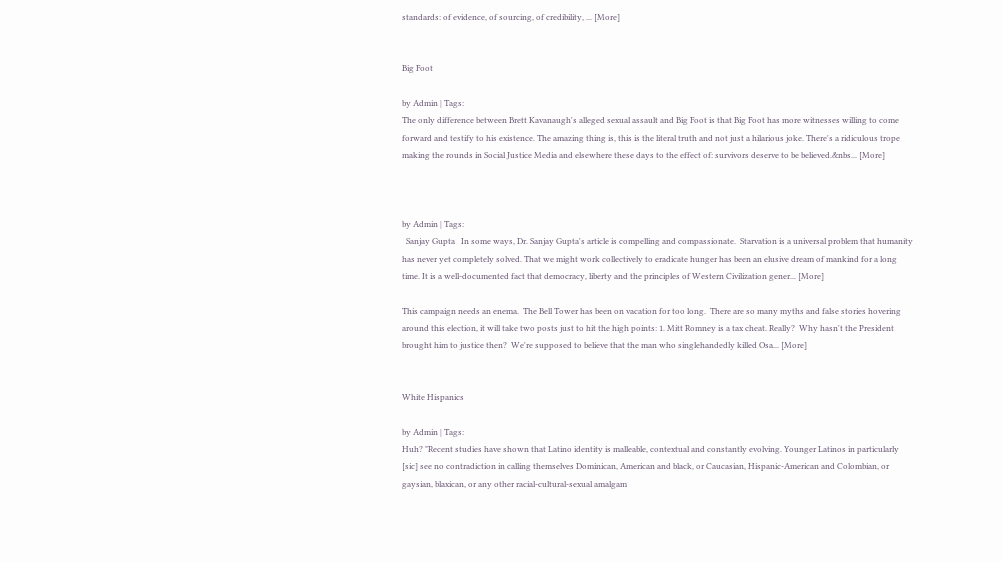standards: of evidence, of sourcing, of credibility, ... [More]


Big Foot

by Admin | Tags:
The only difference between Brett Kavanaugh's alleged sexual assault and Big Foot is that Big Foot has more witnesses willing to come forward and testify to his existence. The amazing thing is, this is the literal truth and not just a hilarious joke. There's a ridiculous trope making the rounds in Social Justice Media and elsewhere these days to the effect of: survivors deserve to be believed.&nbs... [More]



by Admin | Tags:
  Sanjay Gupta   In some ways, Dr. Sanjay Gupta's article is compelling and compassionate.  Starvation is a universal problem that humanity has never yet completely solved. That we might work collectively to eradicate hunger has been an elusive dream of mankind for a long time. It is a well-documented fact that democracy, liberty and the principles of Western Civilization gener... [More]

This campaign needs an enema.  The Bell Tower has been on vacation for too long.  There are so many myths and false stories hovering around this election, it will take two posts just to hit the high points: 1. Mitt Romney is a tax cheat. Really?  Why hasn't the President brought him to justice then?  We're supposed to believe that the man who singlehandedly killed Osa... [More]


White Hispanics

by Admin | Tags:
Huh? "Recent studies have shown that Latino identity is malleable, contextual and constantly evolving. Younger Latinos in particularly [sic] see no contradiction in calling themselves Dominican, American and black, or Caucasian, Hispanic-American and Colombian, or gaysian, blaxican, or any other racial-cultural-sexual amalgam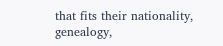that fits their nationality, genealogy,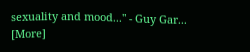sexuality and mood..." - Guy Gar... [More]